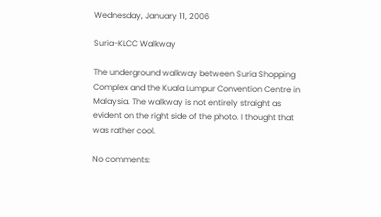Wednesday, January 11, 2006

Suria-KLCC Walkway

The underground walkway between Suria Shopping Complex and the Kuala Lumpur Convention Centre in Malaysia. The walkway is not entirely straight as evident on the right side of the photo. I thought that was rather cool.

No comments: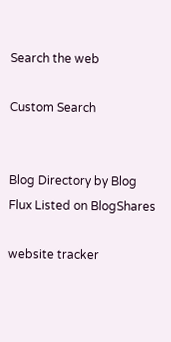Search the web

Custom Search


Blog Directory by Blog Flux Listed on BlogShares

website tracker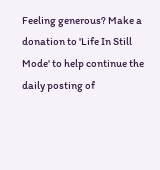Feeling generous? Make a donation to 'Life In Still Mode' to help continue the daily posting of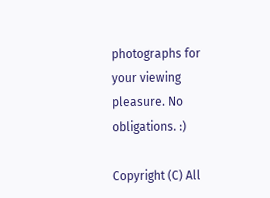photographs for your viewing pleasure. No obligations. :)

Copyright (C) All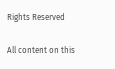Rights Reserved

All content on this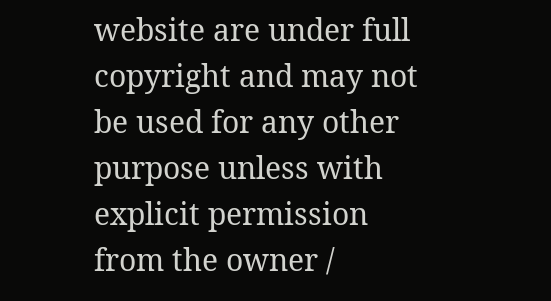website are under full copyright and may not be used for any other purpose unless with explicit permission from the owner /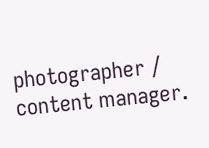photographer / content manager.